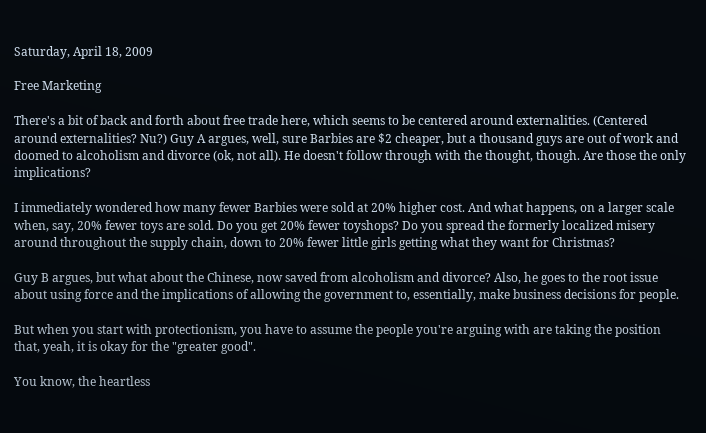Saturday, April 18, 2009

Free Marketing

There's a bit of back and forth about free trade here, which seems to be centered around externalities. (Centered around externalities? Nu?) Guy A argues, well, sure Barbies are $2 cheaper, but a thousand guys are out of work and doomed to alcoholism and divorce (ok, not all). He doesn't follow through with the thought, though. Are those the only implications?

I immediately wondered how many fewer Barbies were sold at 20% higher cost. And what happens, on a larger scale when, say, 20% fewer toys are sold. Do you get 20% fewer toyshops? Do you spread the formerly localized misery around throughout the supply chain, down to 20% fewer little girls getting what they want for Christmas?

Guy B argues, but what about the Chinese, now saved from alcoholism and divorce? Also, he goes to the root issue about using force and the implications of allowing the government to, essentially, make business decisions for people.

But when you start with protectionism, you have to assume the people you're arguing with are taking the position that, yeah, it is okay for the "greater good".

You know, the heartless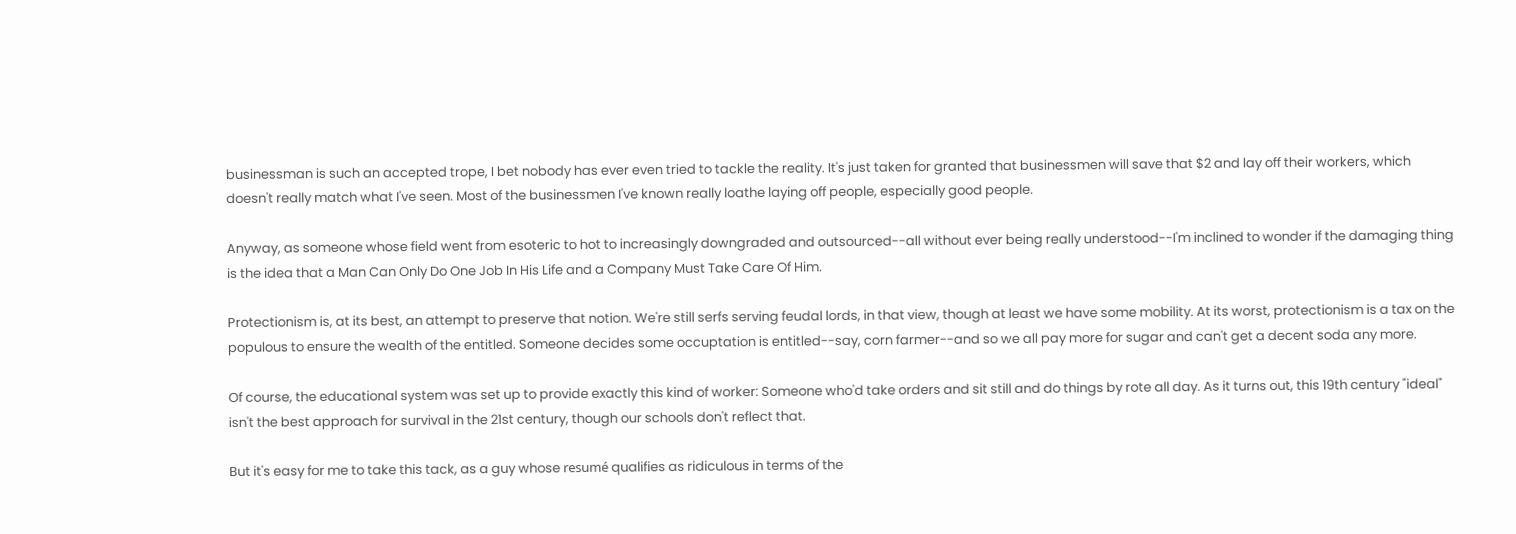businessman is such an accepted trope, I bet nobody has ever even tried to tackle the reality. It's just taken for granted that businessmen will save that $2 and lay off their workers, which doesn't really match what I've seen. Most of the businessmen I've known really loathe laying off people, especially good people.

Anyway, as someone whose field went from esoteric to hot to increasingly downgraded and outsourced--all without ever being really understood--I'm inclined to wonder if the damaging thing is the idea that a Man Can Only Do One Job In His Life and a Company Must Take Care Of Him.

Protectionism is, at its best, an attempt to preserve that notion. We're still serfs serving feudal lords, in that view, though at least we have some mobility. At its worst, protectionism is a tax on the populous to ensure the wealth of the entitled. Someone decides some occuptation is entitled--say, corn farmer--and so we all pay more for sugar and can't get a decent soda any more.

Of course, the educational system was set up to provide exactly this kind of worker: Someone who'd take orders and sit still and do things by rote all day. As it turns out, this 19th century "ideal" isn't the best approach for survival in the 21st century, though our schools don't reflect that.

But it's easy for me to take this tack, as a guy whose resumé qualifies as ridiculous in terms of the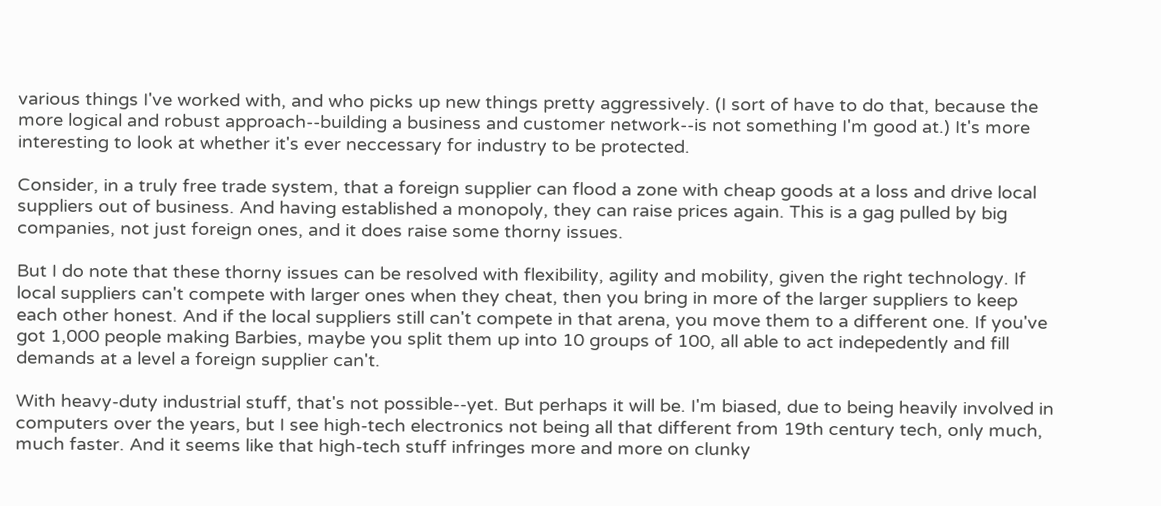various things I've worked with, and who picks up new things pretty aggressively. (I sort of have to do that, because the more logical and robust approach--building a business and customer network--is not something I'm good at.) It's more interesting to look at whether it's ever neccessary for industry to be protected.

Consider, in a truly free trade system, that a foreign supplier can flood a zone with cheap goods at a loss and drive local suppliers out of business. And having established a monopoly, they can raise prices again. This is a gag pulled by big companies, not just foreign ones, and it does raise some thorny issues.

But I do note that these thorny issues can be resolved with flexibility, agility and mobility, given the right technology. If local suppliers can't compete with larger ones when they cheat, then you bring in more of the larger suppliers to keep each other honest. And if the local suppliers still can't compete in that arena, you move them to a different one. If you've got 1,000 people making Barbies, maybe you split them up into 10 groups of 100, all able to act indepedently and fill demands at a level a foreign supplier can't.

With heavy-duty industrial stuff, that's not possible--yet. But perhaps it will be. I'm biased, due to being heavily involved in computers over the years, but I see high-tech electronics not being all that different from 19th century tech, only much, much faster. And it seems like that high-tech stuff infringes more and more on clunky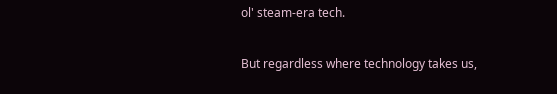ol' steam-era tech.

But regardless where technology takes us,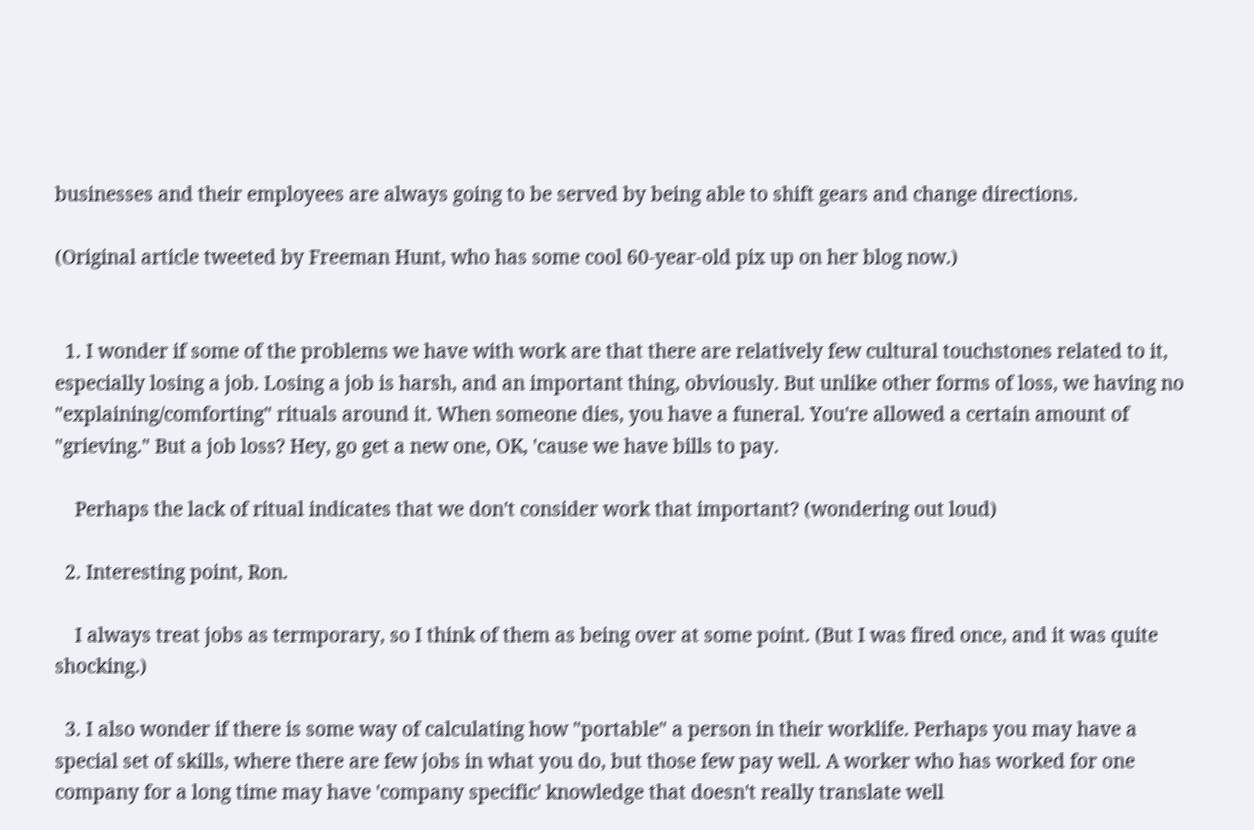businesses and their employees are always going to be served by being able to shift gears and change directions.

(Original article tweeted by Freeman Hunt, who has some cool 60-year-old pix up on her blog now.)


  1. I wonder if some of the problems we have with work are that there are relatively few cultural touchstones related to it, especially losing a job. Losing a job is harsh, and an important thing, obviously. But unlike other forms of loss, we having no "explaining/comforting" rituals around it. When someone dies, you have a funeral. You're allowed a certain amount of "grieving." But a job loss? Hey, go get a new one, OK, 'cause we have bills to pay.

    Perhaps the lack of ritual indicates that we don't consider work that important? (wondering out loud)

  2. Interesting point, Ron.

    I always treat jobs as termporary, so I think of them as being over at some point. (But I was fired once, and it was quite shocking.)

  3. I also wonder if there is some way of calculating how "portable" a person in their worklife. Perhaps you may have a special set of skills, where there are few jobs in what you do, but those few pay well. A worker who has worked for one company for a long time may have 'company specific' knowledge that doesn't really translate well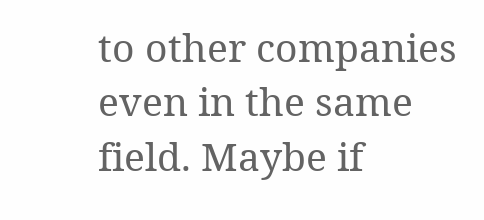to other companies even in the same field. Maybe if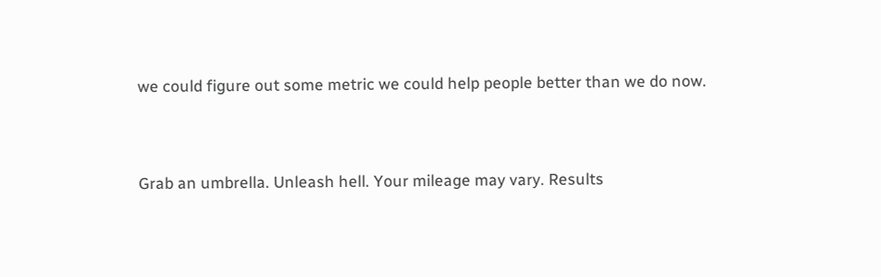we could figure out some metric we could help people better than we do now.


Grab an umbrella. Unleash hell. Your mileage may vary. Results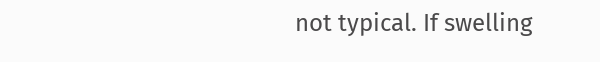not typical. If swelling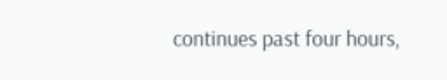continues past four hours,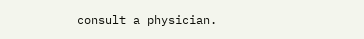consult a physician.